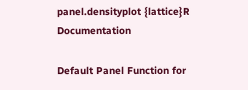panel.densityplot {lattice}R Documentation

Default Panel Function for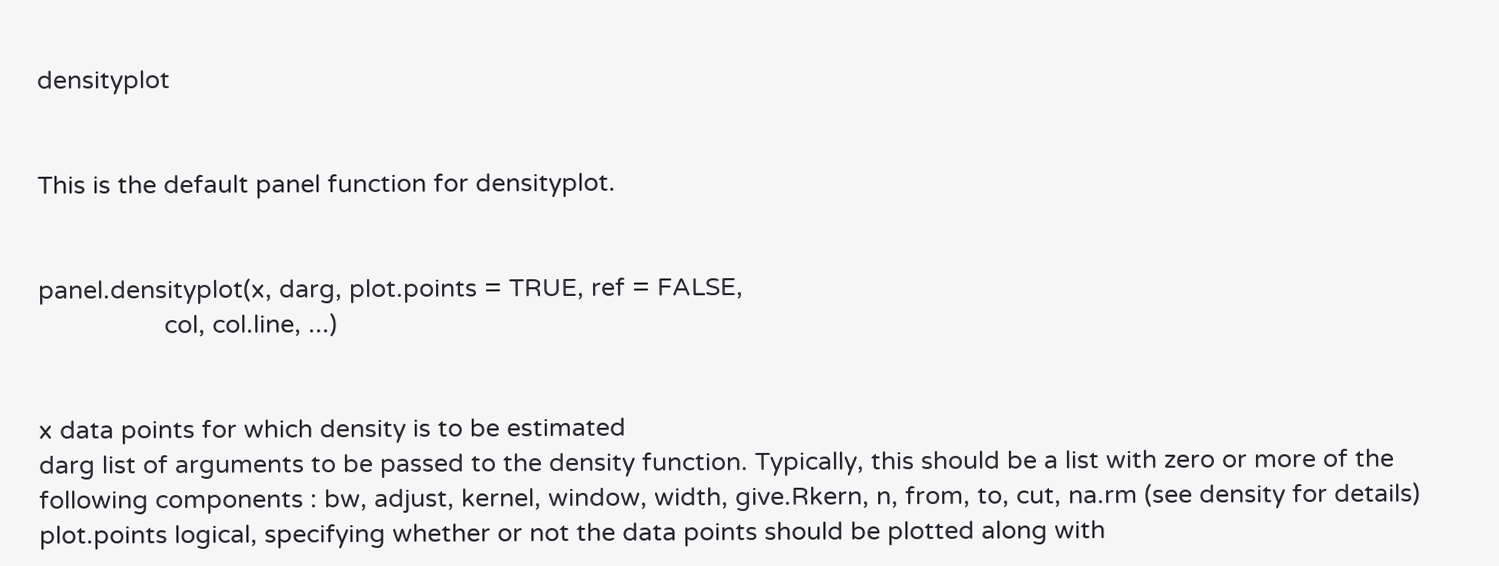densityplot


This is the default panel function for densityplot.


panel.densityplot(x, darg, plot.points = TRUE, ref = FALSE,
                  col, col.line, ...)


x data points for which density is to be estimated
darg list of arguments to be passed to the density function. Typically, this should be a list with zero or more of the following components : bw, adjust, kernel, window, width, give.Rkern, n, from, to, cut, na.rm (see density for details)
plot.points logical, specifying whether or not the data points should be plotted along with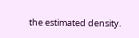the estimated density.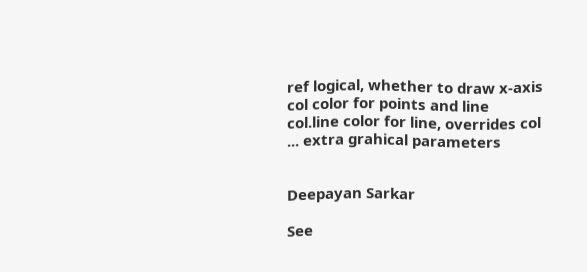ref logical, whether to draw x-axis
col color for points and line
col.line color for line, overrides col
... extra grahical parameters


Deepayan Sarkar

See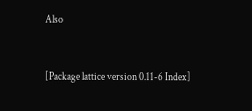Also


[Package lattice version 0.11-6 Index]